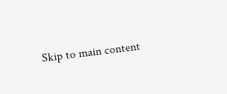Skip to main content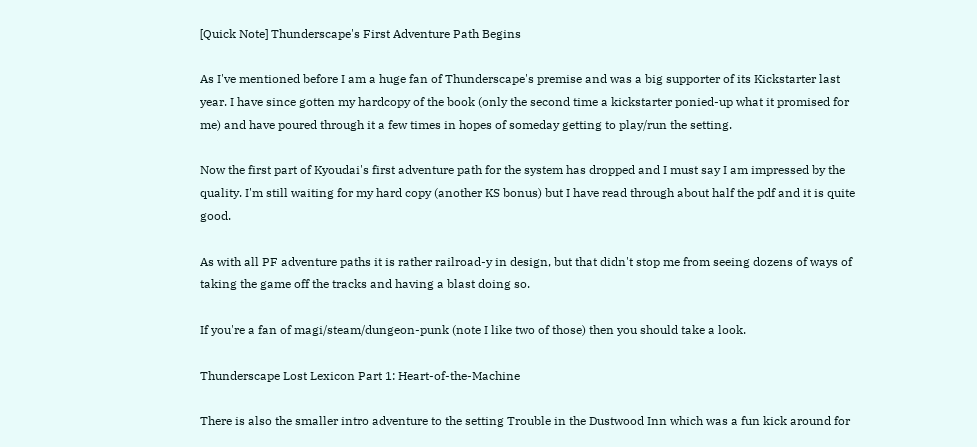[Quick Note] Thunderscape's First Adventure Path Begins

As I've mentioned before I am a huge fan of Thunderscape's premise and was a big supporter of its Kickstarter last year. I have since gotten my hardcopy of the book (only the second time a kickstarter ponied-up what it promised for me) and have poured through it a few times in hopes of someday getting to play/run the setting.

Now the first part of Kyoudai's first adventure path for the system has dropped and I must say I am impressed by the quality. I'm still waiting for my hard copy (another KS bonus) but I have read through about half the pdf and it is quite good.

As with all PF adventure paths it is rather railroad-y in design, but that didn't stop me from seeing dozens of ways of taking the game off the tracks and having a blast doing so.

If you're a fan of magi/steam/dungeon-punk (note I like two of those) then you should take a look.

Thunderscape Lost Lexicon Part 1: Heart-of-the-Machine

There is also the smaller intro adventure to the setting Trouble in the Dustwood Inn which was a fun kick around for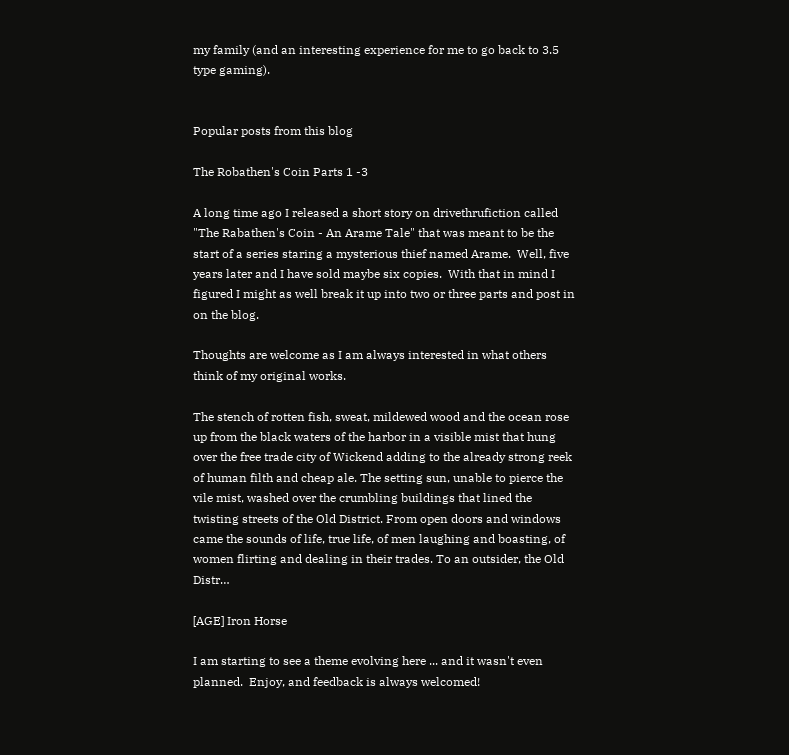my family (and an interesting experience for me to go back to 3.5
type gaming).


Popular posts from this blog

The Robathen's Coin Parts 1 -3

A long time ago I released a short story on drivethrufiction called "The Rabathen's Coin - An Arame Tale" that was meant to be the start of a series staring a mysterious thief named Arame.  Well, five years later and I have sold maybe six copies.  With that in mind I figured I might as well break it up into two or three parts and post in on the blog.

Thoughts are welcome as I am always interested in what others think of my original works.

The stench of rotten fish, sweat, mildewed wood and the ocean rose up from the black waters of the harbor in a visible mist that hung over the free trade city of Wickend adding to the already strong reek of human filth and cheap ale. The setting sun, unable to pierce the vile mist, washed over the crumbling buildings that lined the twisting streets of the Old District. From open doors and windows came the sounds of life, true life, of men laughing and boasting, of women flirting and dealing in their trades. To an outsider, the Old Distr…

[AGE] Iron Horse

I am starting to see a theme evolving here ... and it wasn't even planned.  Enjoy, and feedback is always welcomed!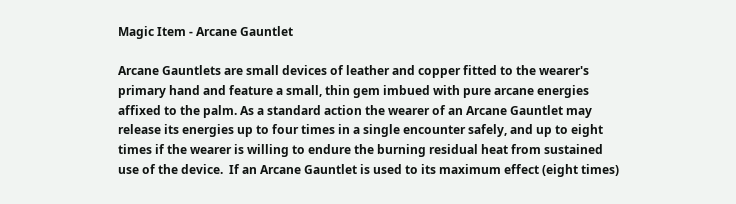Magic Item - Arcane Gauntlet

Arcane Gauntlets are small devices of leather and copper fitted to the wearer's primary hand and feature a small, thin gem imbued with pure arcane energies affixed to the palm. As a standard action the wearer of an Arcane Gauntlet may release its energies up to four times in a single encounter safely, and up to eight times if the wearer is willing to endure the burning residual heat from sustained use of the device.  If an Arcane Gauntlet is used to its maximum effect (eight times)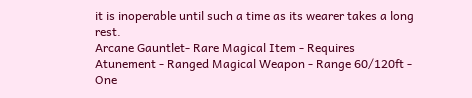it is inoperable until such a time as its wearer takes a long rest.
Arcane Gauntlet- Rare Magical Item - Requires Atunement - Ranged Magical Weapon - Range 60/120ft - One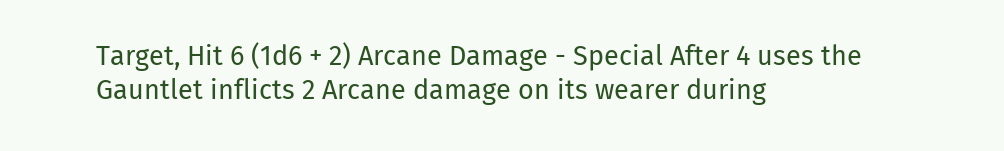Target, Hit 6 (1d6 + 2) Arcane Damage - Special After 4 uses the Gauntlet inflicts 2 Arcane damage on its wearer during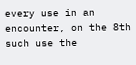every use in an encounter, on the 8th such use the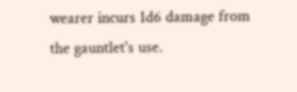wearer incurs 1d6 damage from the gauntlet's use.